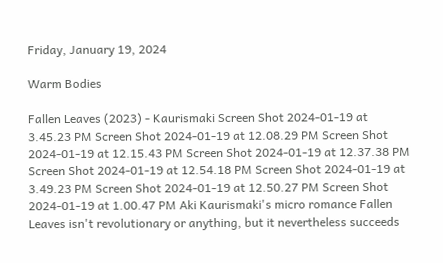Friday, January 19, 2024

Warm Bodies

Fallen Leaves (2023) - Kaurismaki Screen Shot 2024-01-19 at 3.45.23 PM Screen Shot 2024-01-19 at 12.08.29 PM Screen Shot 2024-01-19 at 12.15.43 PM Screen Shot 2024-01-19 at 12.37.38 PM Screen Shot 2024-01-19 at 12.54.18 PM Screen Shot 2024-01-19 at 3.49.23 PM Screen Shot 2024-01-19 at 12.50.27 PM Screen Shot 2024-01-19 at 1.00.47 PM Aki Kaurismaki's micro romance Fallen Leaves isn't revolutionary or anything, but it nevertheless succeeds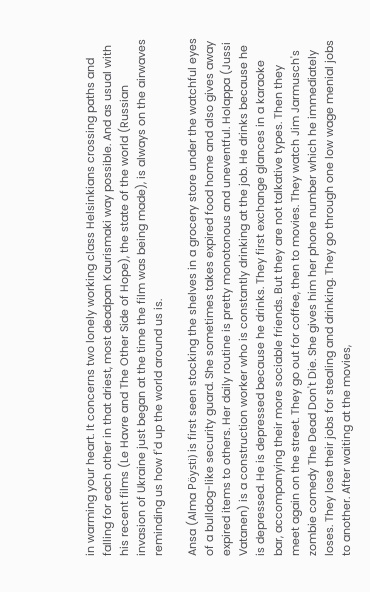in warming your heart. It concerns two lonely working class Helsinkians crossing paths and falling for each other in that driest, most deadpan Kaurismaki way possible. And as usual with his recent films (Le Havre and The Other Side of Hope), the state of the world (Russian invasion of Ukraine just began at the time the film was being made), is always on the airwaves reminding us how f'd up the world around us is.

Ansa (Alma Pöysti) is first seen stocking the shelves in a grocery store under the watchful eyes of a bulldog-like security guard. She sometimes takes expired food home and also gives away expired items to others. Her daily routine is pretty monotonous and uneventful. Holappa (Jussi Vatanen) is a construction worker who is constantly drinking at the job. He drinks because he is depressed. He is depressed because he drinks. They first exchange glances in a karaoke bar, accompanying their more sociable friends. But they are not talkative types. Then they meet again on the street. They go out for coffee, then to movies. They watch Jim Jarmusch's zombie comedy The Dead Don't Die. She gives him her phone number which he immediately loses. They lose their jobs for stealing and drinking. They go through one low wage menial jobs to another. After waiting at the movies,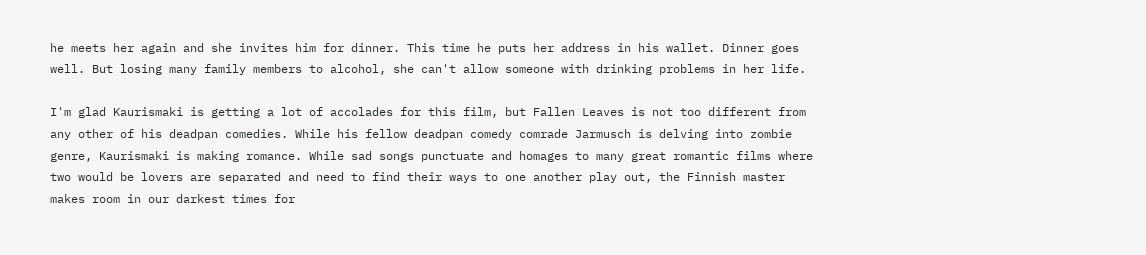he meets her again and she invites him for dinner. This time he puts her address in his wallet. Dinner goes well. But losing many family members to alcohol, she can't allow someone with drinking problems in her life.

I'm glad Kaurismaki is getting a lot of accolades for this film, but Fallen Leaves is not too different from any other of his deadpan comedies. While his fellow deadpan comedy comrade Jarmusch is delving into zombie genre, Kaurismaki is making romance. While sad songs punctuate and homages to many great romantic films where two would be lovers are separated and need to find their ways to one another play out, the Finnish master makes room in our darkest times for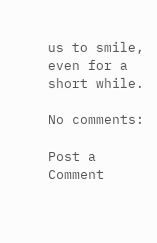us to smile, even for a short while.

No comments:

Post a Comment